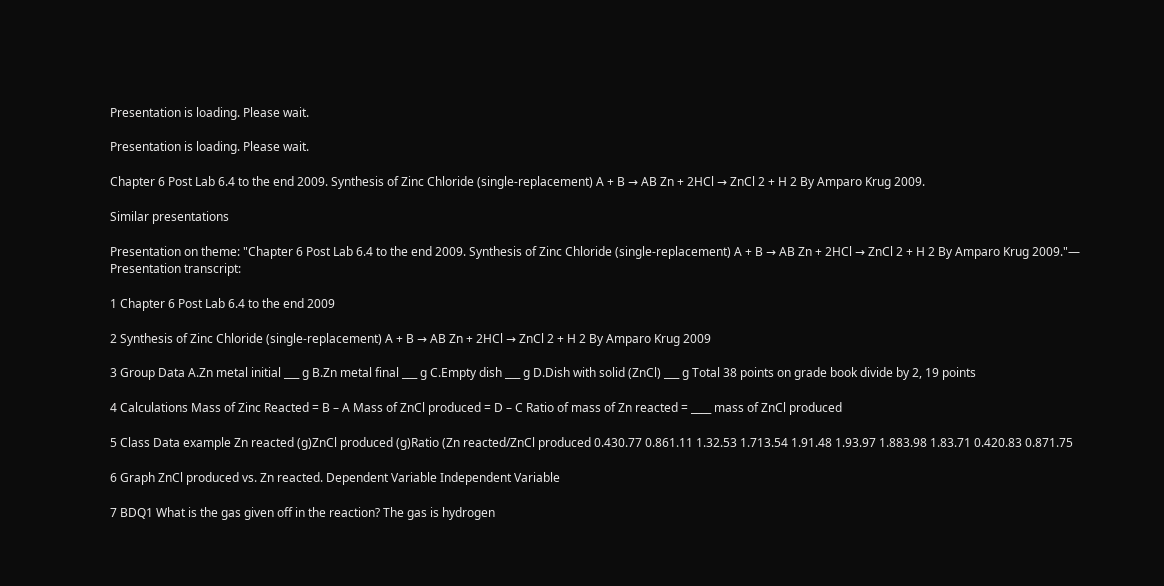Presentation is loading. Please wait.

Presentation is loading. Please wait.

Chapter 6 Post Lab 6.4 to the end 2009. Synthesis of Zinc Chloride (single-replacement) A + B → AB Zn + 2HCl → ZnCl 2 + H 2 By Amparo Krug 2009.

Similar presentations

Presentation on theme: "Chapter 6 Post Lab 6.4 to the end 2009. Synthesis of Zinc Chloride (single-replacement) A + B → AB Zn + 2HCl → ZnCl 2 + H 2 By Amparo Krug 2009."— Presentation transcript:

1 Chapter 6 Post Lab 6.4 to the end 2009

2 Synthesis of Zinc Chloride (single-replacement) A + B → AB Zn + 2HCl → ZnCl 2 + H 2 By Amparo Krug 2009

3 Group Data A.Zn metal initial ___ g B.Zn metal final ___ g C.Empty dish ___ g D.Dish with solid (ZnCl) ___ g Total 38 points on grade book divide by 2, 19 points

4 Calculations Mass of Zinc Reacted = B – A Mass of ZnCl produced = D – C Ratio of mass of Zn reacted = ____ mass of ZnCl produced

5 Class Data example Zn reacted (g)ZnCl produced (g)Ratio (Zn reacted/ZnCl produced 0.430.77 0.861.11 1.32.53 1.713.54 1.91.48 1.93.97 1.883.98 1.83.71 0.420.83 0.871.75

6 Graph ZnCl produced vs. Zn reacted. Dependent Variable Independent Variable

7 BDQ1 What is the gas given off in the reaction? The gas is hydrogen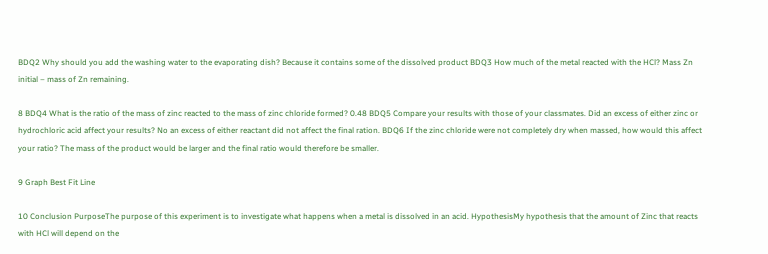BDQ2 Why should you add the washing water to the evaporating dish? Because it contains some of the dissolved product BDQ3 How much of the metal reacted with the HCl? Mass Zn initial – mass of Zn remaining.

8 BDQ4 What is the ratio of the mass of zinc reacted to the mass of zinc chloride formed? 0.48 BDQ5 Compare your results with those of your classmates. Did an excess of either zinc or hydrochloric acid affect your results? No an excess of either reactant did not affect the final ration. BDQ6 If the zinc chloride were not completely dry when massed, how would this affect your ratio? The mass of the product would be larger and the final ratio would therefore be smaller.

9 Graph Best Fit Line

10 Conclusion PurposeThe purpose of this experiment is to investigate what happens when a metal is dissolved in an acid. HypothesisMy hypothesis that the amount of Zinc that reacts with HCl will depend on the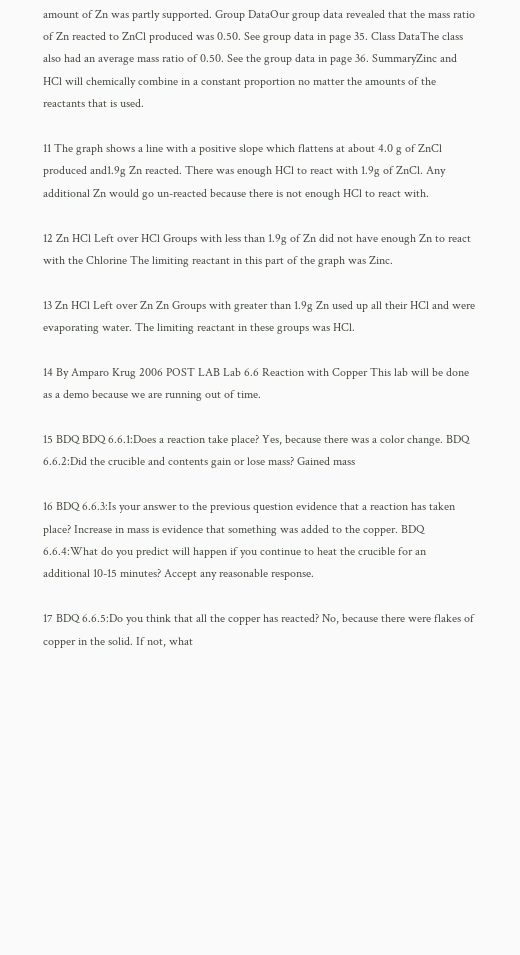amount of Zn was partly supported. Group DataOur group data revealed that the mass ratio of Zn reacted to ZnCl produced was 0.50. See group data in page 35. Class DataThe class also had an average mass ratio of 0.50. See the group data in page 36. SummaryZinc and HCl will chemically combine in a constant proportion no matter the amounts of the reactants that is used.

11 The graph shows a line with a positive slope which flattens at about 4.0 g of ZnCl produced and1.9g Zn reacted. There was enough HCl to react with 1.9g of ZnCl. Any additional Zn would go un-reacted because there is not enough HCl to react with.

12 Zn HCl Left over HCl Groups with less than 1.9g of Zn did not have enough Zn to react with the Chlorine The limiting reactant in this part of the graph was Zinc.

13 Zn HCl Left over Zn Zn Groups with greater than 1.9g Zn used up all their HCl and were evaporating water. The limiting reactant in these groups was HCl.

14 By Amparo Krug 2006 POST LAB Lab 6.6 Reaction with Copper This lab will be done as a demo because we are running out of time.

15 BDQ BDQ 6.6.1:Does a reaction take place? Yes, because there was a color change. BDQ 6.6.2:Did the crucible and contents gain or lose mass? Gained mass

16 BDQ 6.6.3:Is your answer to the previous question evidence that a reaction has taken place? Increase in mass is evidence that something was added to the copper. BDQ 6.6.4:What do you predict will happen if you continue to heat the crucible for an additional 10-15 minutes? Accept any reasonable response.

17 BDQ 6.6.5:Do you think that all the copper has reacted? No, because there were flakes of copper in the solid. If not, what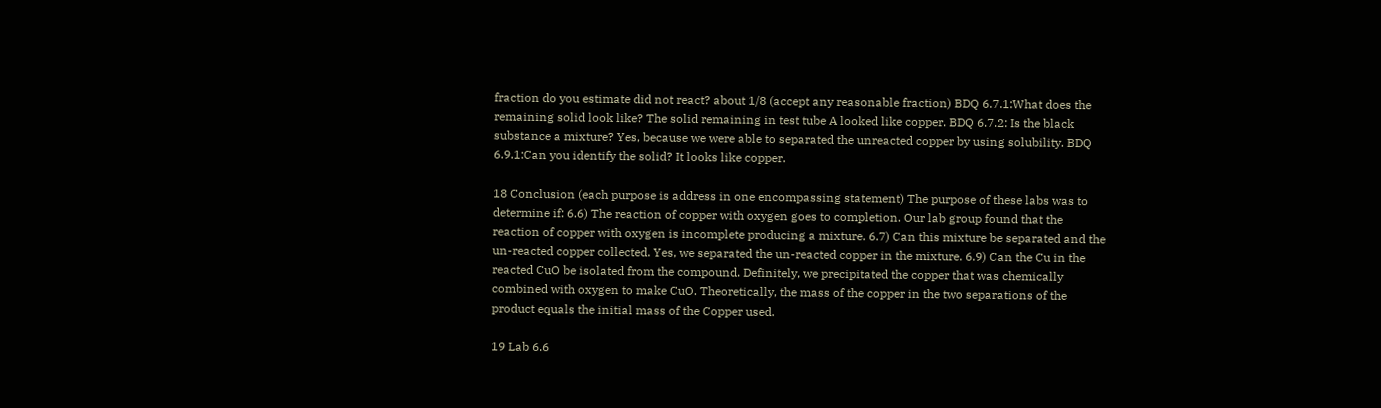fraction do you estimate did not react? about 1/8 (accept any reasonable fraction) BDQ 6.7.1:What does the remaining solid look like? The solid remaining in test tube A looked like copper. BDQ 6.7.2: Is the black substance a mixture? Yes, because we were able to separated the unreacted copper by using solubility. BDQ 6.9.1:Can you identify the solid? It looks like copper.

18 Conclusion (each purpose is address in one encompassing statement) The purpose of these labs was to determine if: 6.6) The reaction of copper with oxygen goes to completion. Our lab group found that the reaction of copper with oxygen is incomplete producing a mixture. 6.7) Can this mixture be separated and the un-reacted copper collected. Yes, we separated the un-reacted copper in the mixture. 6.9) Can the Cu in the reacted CuO be isolated from the compound. Definitely, we precipitated the copper that was chemically combined with oxygen to make CuO. Theoretically, the mass of the copper in the two separations of the product equals the initial mass of the Copper used.

19 Lab 6.6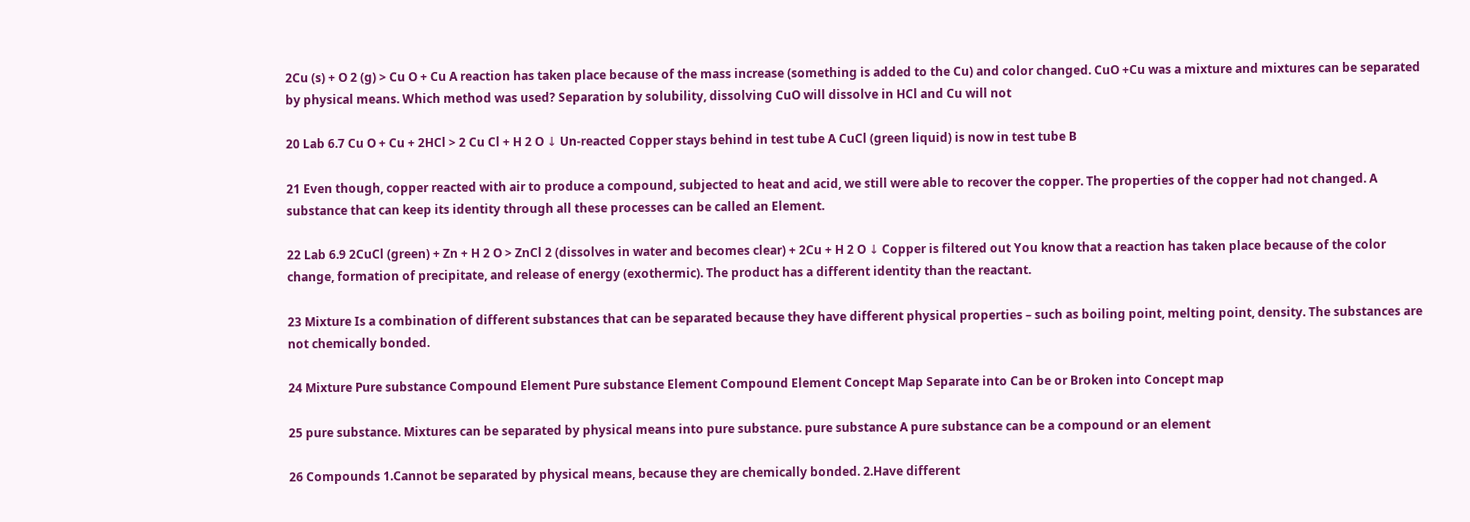2Cu (s) + O 2 (g) > Cu O + Cu A reaction has taken place because of the mass increase (something is added to the Cu) and color changed. CuO +Cu was a mixture and mixtures can be separated by physical means. Which method was used? Separation by solubility, dissolving CuO will dissolve in HCl and Cu will not

20 Lab 6.7 Cu O + Cu + 2HCl > 2 Cu Cl + H 2 O ↓ Un-reacted Copper stays behind in test tube A CuCl (green liquid) is now in test tube B

21 Even though, copper reacted with air to produce a compound, subjected to heat and acid, we still were able to recover the copper. The properties of the copper had not changed. A substance that can keep its identity through all these processes can be called an Element.

22 Lab 6.9 2CuCl (green) + Zn + H 2 O > ZnCl 2 (dissolves in water and becomes clear) + 2Cu + H 2 O ↓ Copper is filtered out You know that a reaction has taken place because of the color change, formation of precipitate, and release of energy (exothermic). The product has a different identity than the reactant.

23 Mixture Is a combination of different substances that can be separated because they have different physical properties – such as boiling point, melting point, density. The substances are not chemically bonded.

24 Mixture Pure substance Compound Element Pure substance Element Compound Element Concept Map Separate into Can be or Broken into Concept map

25 pure substance. Mixtures can be separated by physical means into pure substance. pure substance A pure substance can be a compound or an element

26 Compounds 1.Cannot be separated by physical means, because they are chemically bonded. 2.Have different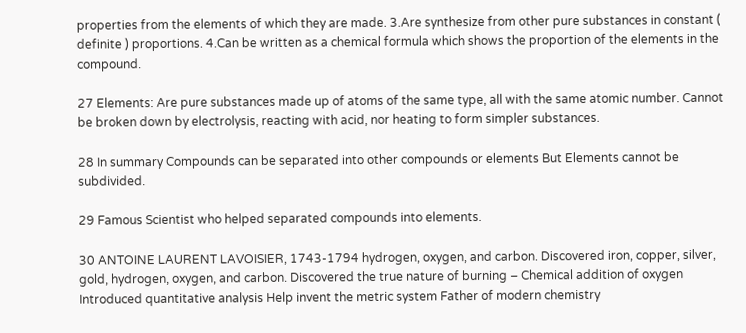properties from the elements of which they are made. 3.Are synthesize from other pure substances in constant ( definite ) proportions. 4.Can be written as a chemical formula which shows the proportion of the elements in the compound.

27 Elements: Are pure substances made up of atoms of the same type, all with the same atomic number. Cannot be broken down by electrolysis, reacting with acid, nor heating to form simpler substances.

28 In summary Compounds can be separated into other compounds or elements But Elements cannot be subdivided.

29 Famous Scientist who helped separated compounds into elements.

30 ANTOINE LAURENT LAVOISIER, 1743-1794 hydrogen, oxygen, and carbon. Discovered iron, copper, silver, gold, hydrogen, oxygen, and carbon. Discovered the true nature of burning – Chemical addition of oxygen Introduced quantitative analysis Help invent the metric system Father of modern chemistry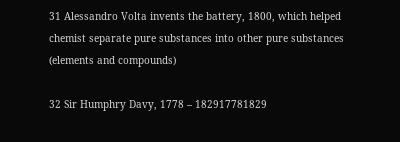31 Alessandro Volta invents the battery, 1800, which helped chemist separate pure substances into other pure substances (elements and compounds)

32 Sir Humphry Davy, 1778 – 182917781829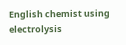English chemist using electrolysis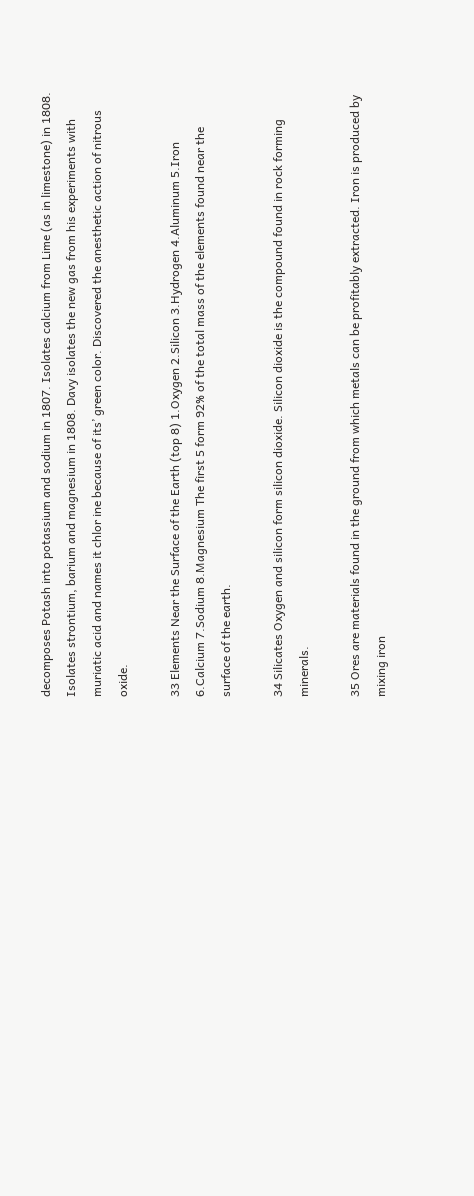decomposes Potash into potassium and sodium in 1807. Isolates calcium from Lime (as in limestone) in 1808. Isolates strontium, barium and magnesium in 1808. Davy isolates the new gas from his experiments with muriatic acid and names it chlor ine because of its’ green color. Discovered the anesthetic action of nitrous oxide.

33 Elements Near the Surface of the Earth (top 8) 1.Oxygen 2.Silicon 3.Hydrogen 4.Aluminum 5.Iron 6.Calcium 7.Sodium 8.Magnesium The first 5 form 92% of the total mass of the elements found near the surface of the earth.

34 Silicates Oxygen and silicon form silicon dioxide. Silicon dioxide is the compound found in rock forming minerals.

35 Ores are materials found in the ground from which metals can be profitably extracted. Iron is produced by mixing iron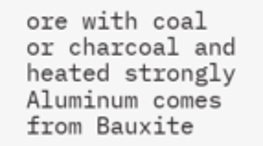ore with coal or charcoal and heated strongly Aluminum comes from Bauxite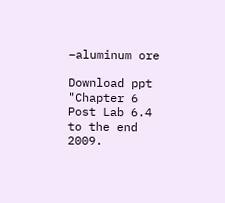–aluminum ore

Download ppt "Chapter 6 Post Lab 6.4 to the end 2009.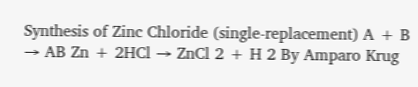Synthesis of Zinc Chloride (single-replacement) A + B → AB Zn + 2HCl → ZnCl 2 + H 2 By Amparo Krug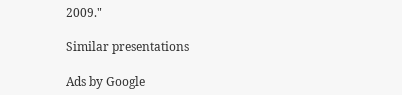2009."

Similar presentations

Ads by Google